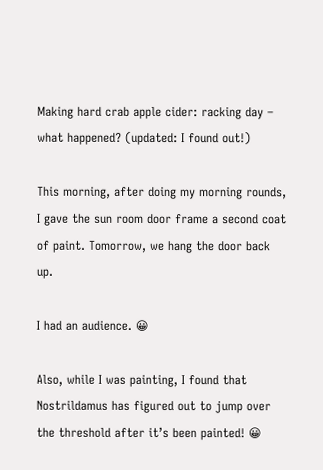Making hard crab apple cider: racking day – what happened? (updated: I found out!)

This morning, after doing my morning rounds, I gave the sun room door frame a second coat of paint. Tomorrow, we hang the door back up.

I had an audience. 😀

Also, while I was painting, I found that Nostrildamus has figured out to jump over the threshold after it’s been painted! 😀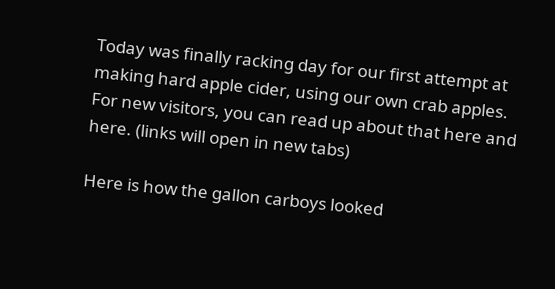Today was finally racking day for our first attempt at making hard apple cider, using our own crab apples. For new visitors, you can read up about that here and here. (links will open in new tabs)

Here is how the gallon carboys looked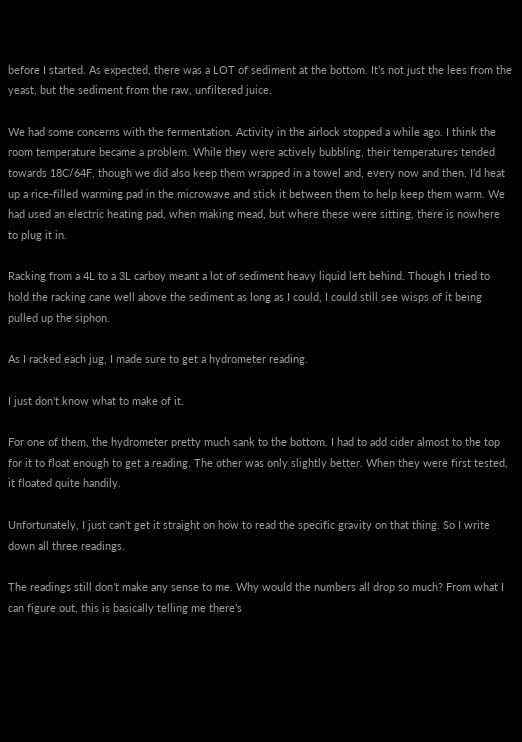before I started. As expected, there was a LOT of sediment at the bottom. It’s not just the lees from the yeast, but the sediment from the raw, unfiltered juice.

We had some concerns with the fermentation. Activity in the airlock stopped a while ago. I think the room temperature became a problem. While they were actively bubbling, their temperatures tended towards 18C/64F, though we did also keep them wrapped in a towel and, every now and then, I’d heat up a rice-filled warming pad in the microwave and stick it between them to help keep them warm. We had used an electric heating pad, when making mead, but where these were sitting, there is nowhere to plug it in.

Racking from a 4L to a 3L carboy meant a lot of sediment heavy liquid left behind. Though I tried to hold the racking cane well above the sediment as long as I could, I could still see wisps of it being pulled up the siphon.

As I racked each jug, I made sure to get a hydrometer reading.

I just don’t know what to make of it.

For one of them, the hydrometer pretty much sank to the bottom. I had to add cider almost to the top for it to float enough to get a reading. The other was only slightly better. When they were first tested, it floated quite handily.

Unfortunately, I just can’t get it straight on how to read the specific gravity on that thing. So I write down all three readings.

The readings still don’t make any sense to me. Why would the numbers all drop so much? From what I can figure out, this is basically telling me there’s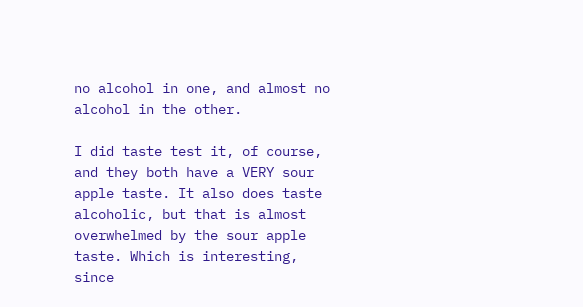no alcohol in one, and almost no alcohol in the other.

I did taste test it, of course, and they both have a VERY sour apple taste. It also does taste alcoholic, but that is almost overwhelmed by the sour apple taste. Which is interesting, since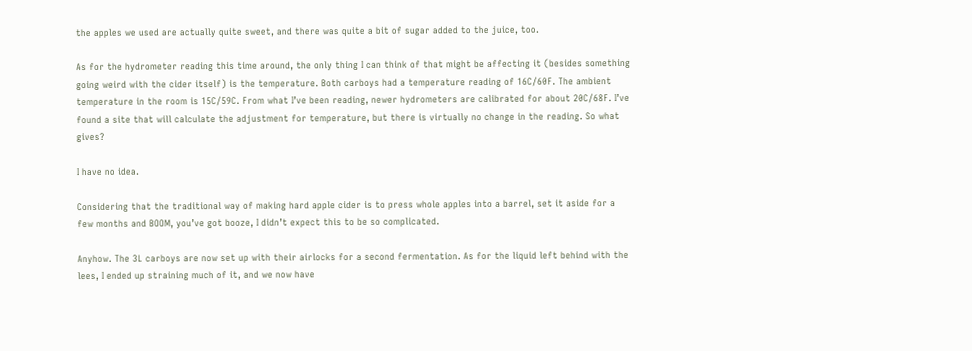the apples we used are actually quite sweet, and there was quite a bit of sugar added to the juice, too.

As for the hydrometer reading this time around, the only thing I can think of that might be affecting it (besides something going weird with the cider itself) is the temperature. Both carboys had a temperature reading of 16C/60F. The ambient temperature in the room is 15C/59C. From what I’ve been reading, newer hydrometers are calibrated for about 20C/68F. I’ve found a site that will calculate the adjustment for temperature, but there is virtually no change in the reading. So what gives?

I have no idea.

Considering that the traditional way of making hard apple cider is to press whole apples into a barrel, set it aside for a few months and BOOM, you’ve got booze, I didn’t expect this to be so complicated.

Anyhow. The 3L carboys are now set up with their airlocks for a second fermentation. As for the liquid left behind with the lees, I ended up straining much of it, and we now have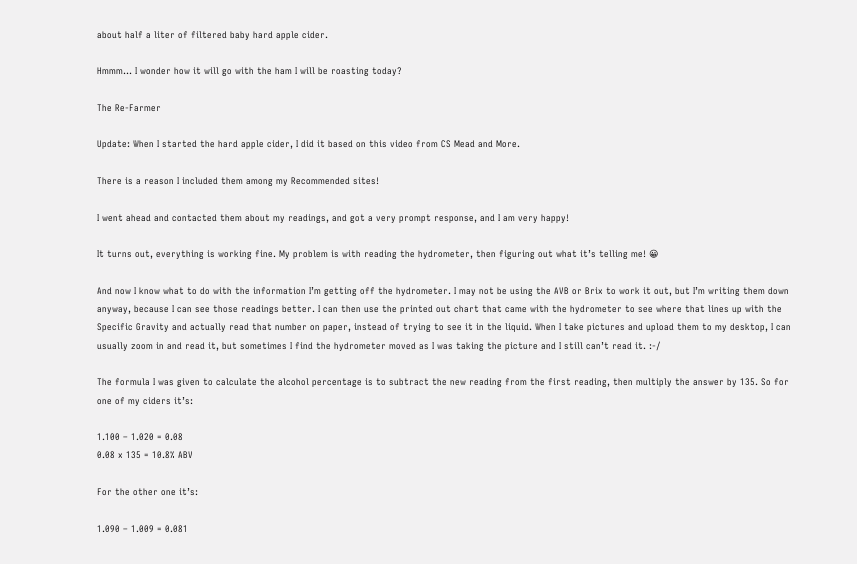about half a liter of filtered baby hard apple cider.

Hmmm… I wonder how it will go with the ham I will be roasting today?

The Re-Farmer

Update: When I started the hard apple cider, I did it based on this video from CS Mead and More.

There is a reason I included them among my Recommended sites!

I went ahead and contacted them about my readings, and got a very prompt response, and I am very happy!

It turns out, everything is working fine. My problem is with reading the hydrometer, then figuring out what it’s telling me! 😀

And now I know what to do with the information I’m getting off the hydrometer. I may not be using the AVB or Brix to work it out, but I’m writing them down anyway, because I can see those readings better. I can then use the printed out chart that came with the hydrometer to see where that lines up with the Specific Gravity and actually read that number on paper, instead of trying to see it in the liquid. When I take pictures and upload them to my desktop, I can usually zoom in and read it, but sometimes I find the hydrometer moved as I was taking the picture and I still can’t read it. :-/

The formula I was given to calculate the alcohol percentage is to subtract the new reading from the first reading, then multiply the answer by 135. So for one of my ciders it’s:

1.100 – 1.020 = 0.08
0.08 x 135 = 10.8% ABV

For the other one it’s:

1.090 – 1.009 = 0.081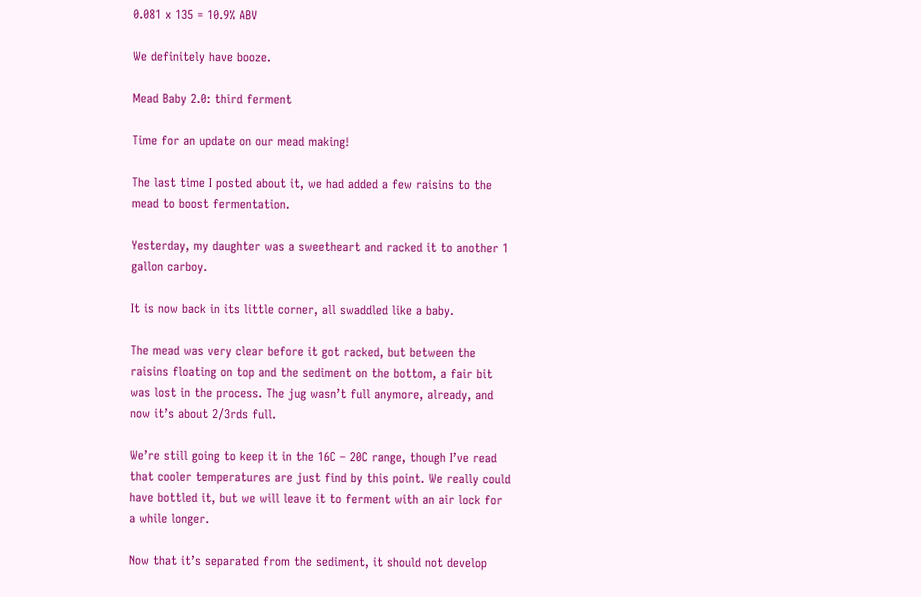0.081 x 135 = 10.9% ABV

We definitely have booze.

Mead Baby 2.0: third ferment

Time for an update on our mead making!

The last time I posted about it, we had added a few raisins to the mead to boost fermentation.

Yesterday, my daughter was a sweetheart and racked it to another 1 gallon carboy.

It is now back in its little corner, all swaddled like a baby.

The mead was very clear before it got racked, but between the raisins floating on top and the sediment on the bottom, a fair bit was lost in the process. The jug wasn’t full anymore, already, and now it’s about 2/3rds full.

We’re still going to keep it in the 16C – 20C range, though I’ve read that cooler temperatures are just find by this point. We really could have bottled it, but we will leave it to ferment with an air lock for a while longer.

Now that it’s separated from the sediment, it should not develop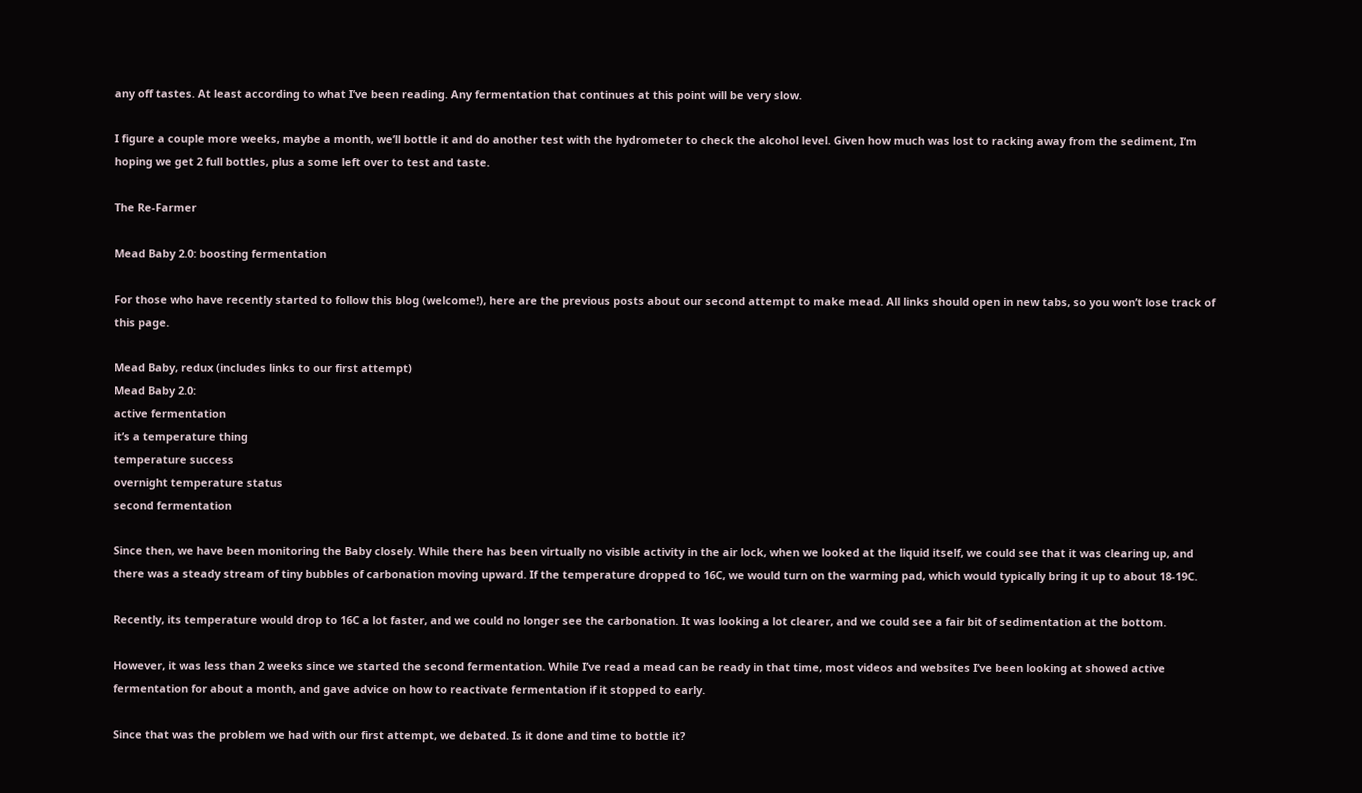any off tastes. At least according to what I’ve been reading. Any fermentation that continues at this point will be very slow.

I figure a couple more weeks, maybe a month, we’ll bottle it and do another test with the hydrometer to check the alcohol level. Given how much was lost to racking away from the sediment, I’m hoping we get 2 full bottles, plus a some left over to test and taste.

The Re-Farmer

Mead Baby 2.0: boosting fermentation

For those who have recently started to follow this blog (welcome!), here are the previous posts about our second attempt to make mead. All links should open in new tabs, so you won’t lose track of this page.

Mead Baby, redux (includes links to our first attempt)
Mead Baby 2.0:
active fermentation
it’s a temperature thing
temperature success
overnight temperature status
second fermentation

Since then, we have been monitoring the Baby closely. While there has been virtually no visible activity in the air lock, when we looked at the liquid itself, we could see that it was clearing up, and there was a steady stream of tiny bubbles of carbonation moving upward. If the temperature dropped to 16C, we would turn on the warming pad, which would typically bring it up to about 18-19C.

Recently, its temperature would drop to 16C a lot faster, and we could no longer see the carbonation. It was looking a lot clearer, and we could see a fair bit of sedimentation at the bottom.

However, it was less than 2 weeks since we started the second fermentation. While I’ve read a mead can be ready in that time, most videos and websites I’ve been looking at showed active fermentation for about a month, and gave advice on how to reactivate fermentation if it stopped to early.

Since that was the problem we had with our first attempt, we debated. Is it done and time to bottle it?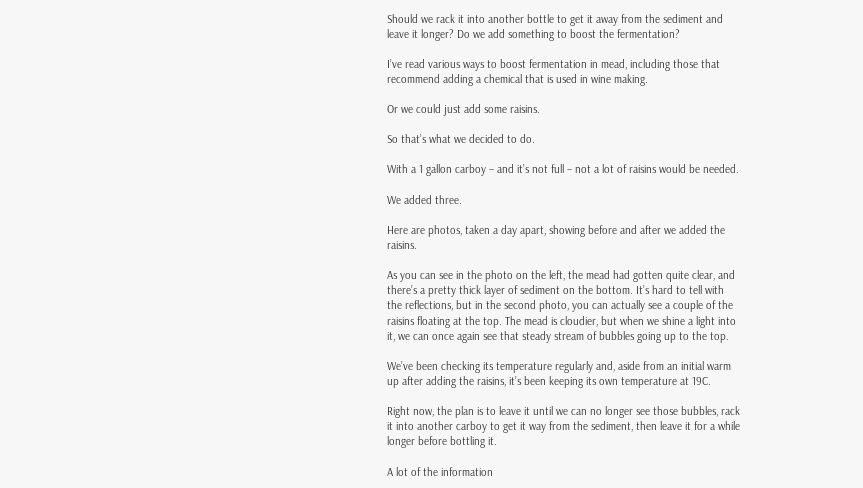Should we rack it into another bottle to get it away from the sediment and leave it longer? Do we add something to boost the fermentation?

I’ve read various ways to boost fermentation in mead, including those that recommend adding a chemical that is used in wine making.

Or we could just add some raisins.

So that’s what we decided to do.

With a 1 gallon carboy – and it’s not full – not a lot of raisins would be needed.

We added three.

Here are photos, taken a day apart, showing before and after we added the raisins.

As you can see in the photo on the left, the mead had gotten quite clear, and there’s a pretty thick layer of sediment on the bottom. It’s hard to tell with the reflections, but in the second photo, you can actually see a couple of the raisins floating at the top. The mead is cloudier, but when we shine a light into it, we can once again see that steady stream of bubbles going up to the top.

We’ve been checking its temperature regularly and, aside from an initial warm up after adding the raisins, it’s been keeping its own temperature at 19C.

Right now, the plan is to leave it until we can no longer see those bubbles, rack it into another carboy to get it way from the sediment, then leave it for a while longer before bottling it.

A lot of the information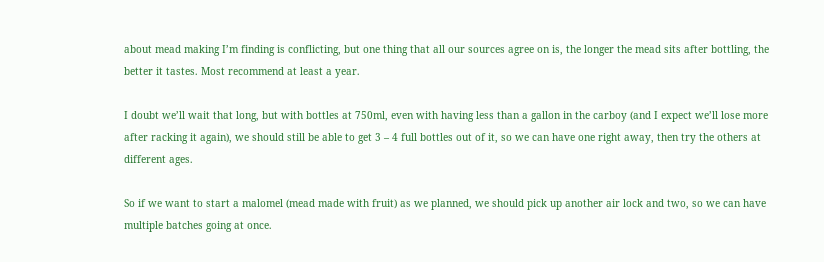about mead making I’m finding is conflicting, but one thing that all our sources agree on is, the longer the mead sits after bottling, the better it tastes. Most recommend at least a year.

I doubt we’ll wait that long, but with bottles at 750ml, even with having less than a gallon in the carboy (and I expect we’ll lose more after racking it again), we should still be able to get 3 – 4 full bottles out of it, so we can have one right away, then try the others at different ages.

So if we want to start a malomel (mead made with fruit) as we planned, we should pick up another air lock and two, so we can have multiple batches going at once.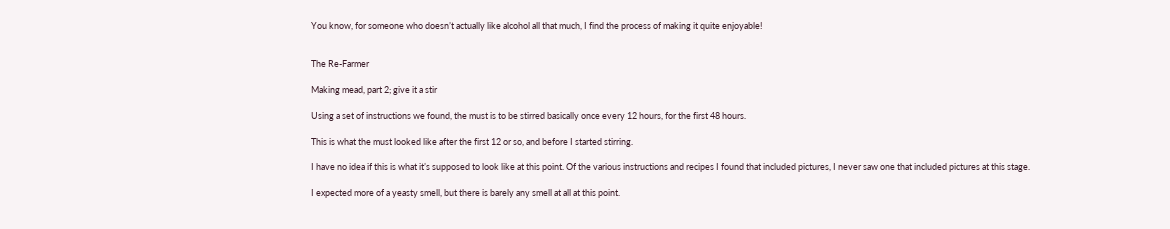You know, for someone who doesn’t actually like alcohol all that much, I find the process of making it quite enjoyable!


The Re-Farmer

Making mead, part 2; give it a stir

Using a set of instructions we found, the must is to be stirred basically once every 12 hours, for the first 48 hours.

This is what the must looked like after the first 12 or so, and before I started stirring.

I have no idea if this is what it’s supposed to look like at this point. Of the various instructions and recipes I found that included pictures, I never saw one that included pictures at this stage.

I expected more of a yeasty smell, but there is barely any smell at all at this point.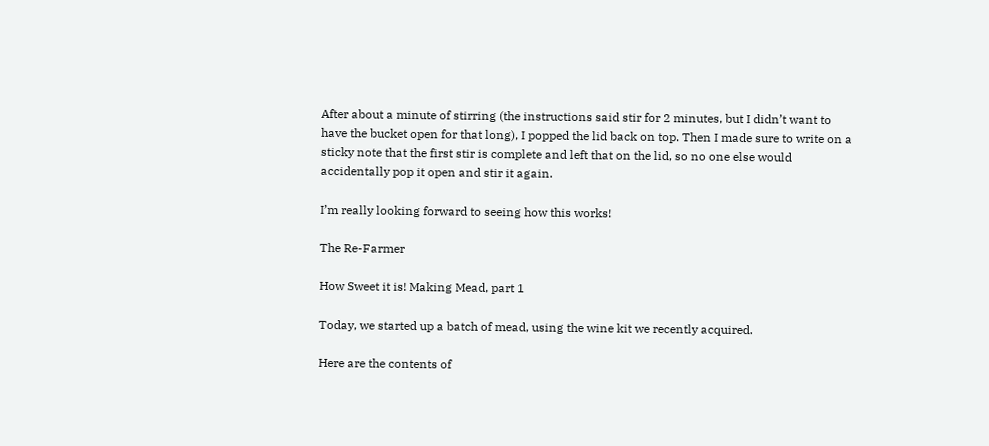After about a minute of stirring (the instructions said stir for 2 minutes, but I didn’t want to have the bucket open for that long), I popped the lid back on top. Then I made sure to write on a sticky note that the first stir is complete and left that on the lid, so no one else would accidentally pop it open and stir it again.

I’m really looking forward to seeing how this works!

The Re-Farmer

How Sweet it is! Making Mead, part 1

Today, we started up a batch of mead, using the wine kit we recently acquired.

Here are the contents of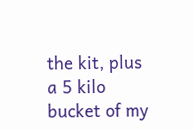the kit, plus a 5 kilo bucket of my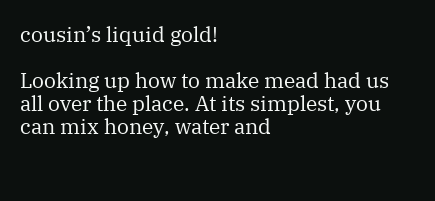cousin’s liquid gold!

Looking up how to make mead had us all over the place. At its simplest, you can mix honey, water and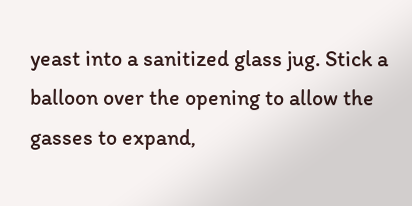yeast into a sanitized glass jug. Stick a balloon over the opening to allow the gasses to expand,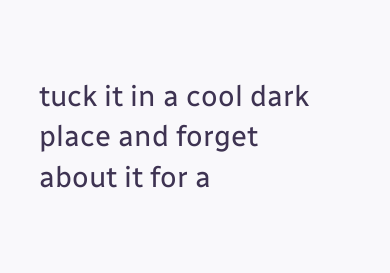tuck it in a cool dark place and forget about it for a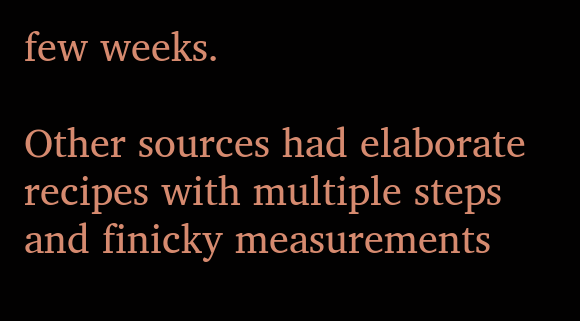few weeks.

Other sources had elaborate recipes with multiple steps and finicky measurements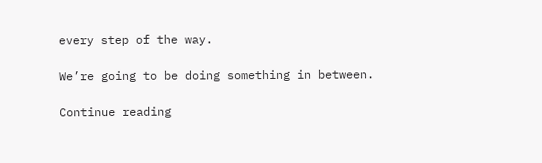every step of the way.

We’re going to be doing something in between.

Continue reading